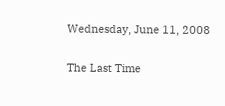Wednesday, June 11, 2008

The Last Time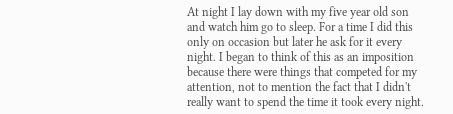At night I lay down with my five year old son and watch him go to sleep. For a time I did this only on occasion but later he ask for it every night. I began to think of this as an imposition because there were things that competed for my attention, not to mention the fact that I didn't really want to spend the time it took every night.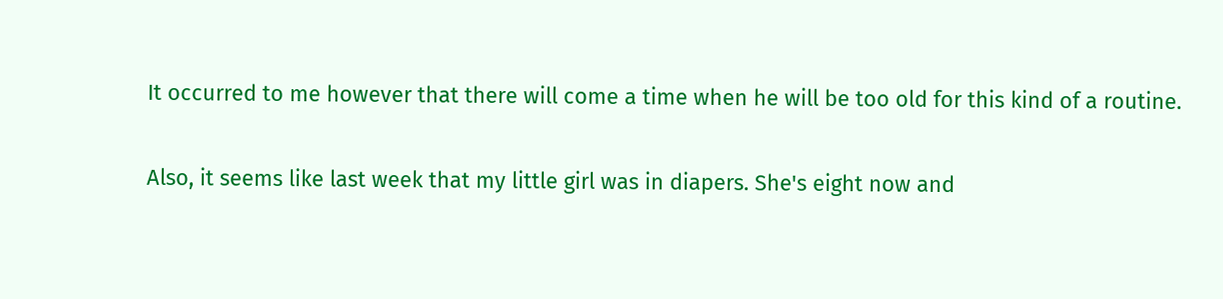It occurred to me however that there will come a time when he will be too old for this kind of a routine.

Also, it seems like last week that my little girl was in diapers. She's eight now and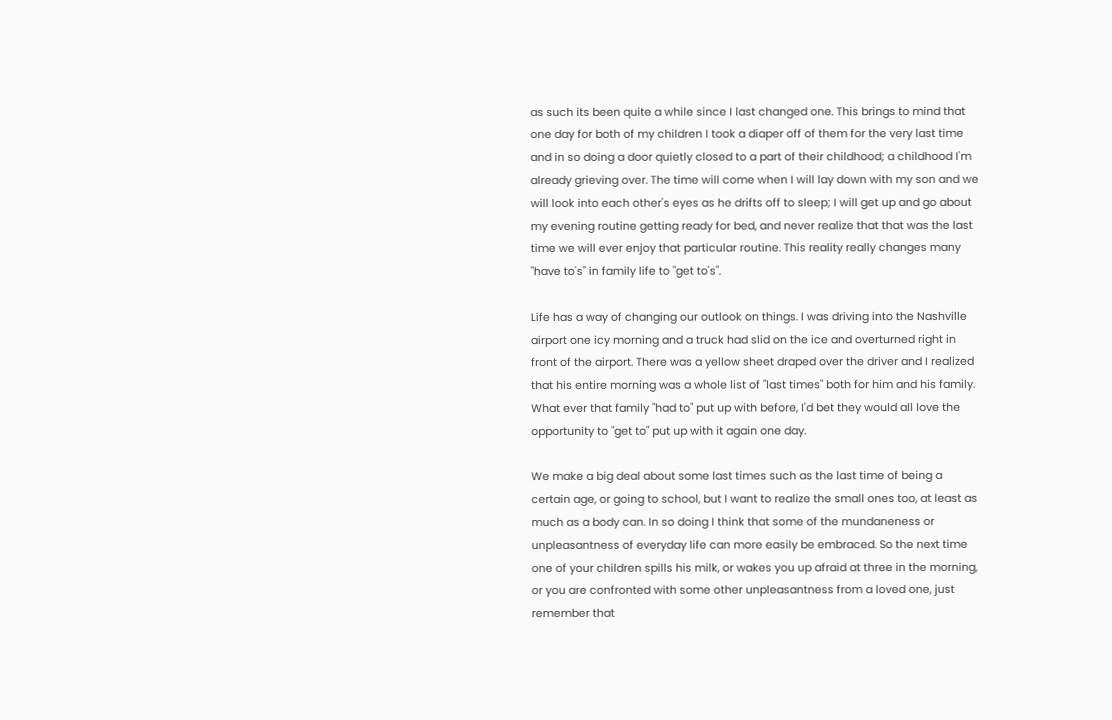as such its been quite a while since I last changed one. This brings to mind that one day for both of my children I took a diaper off of them for the very last time and in so doing a door quietly closed to a part of their childhood; a childhood I'm already grieving over. The time will come when I will lay down with my son and we will look into each other's eyes as he drifts off to sleep; I will get up and go about my evening routine getting ready for bed, and never realize that that was the last time we will ever enjoy that particular routine. This reality really changes many "have to's" in family life to "get to's".

Life has a way of changing our outlook on things. I was driving into the Nashville airport one icy morning and a truck had slid on the ice and overturned right in front of the airport. There was a yellow sheet draped over the driver and I realized that his entire morning was a whole list of "last times" both for him and his family. What ever that family "had to" put up with before, I'd bet they would all love the opportunity to "get to" put up with it again one day.

We make a big deal about some last times such as the last time of being a certain age, or going to school, but I want to realize the small ones too, at least as much as a body can. In so doing I think that some of the mundaneness or unpleasantness of everyday life can more easily be embraced. So the next time one of your children spills his milk, or wakes you up afraid at three in the morning, or you are confronted with some other unpleasantness from a loved one, just remember that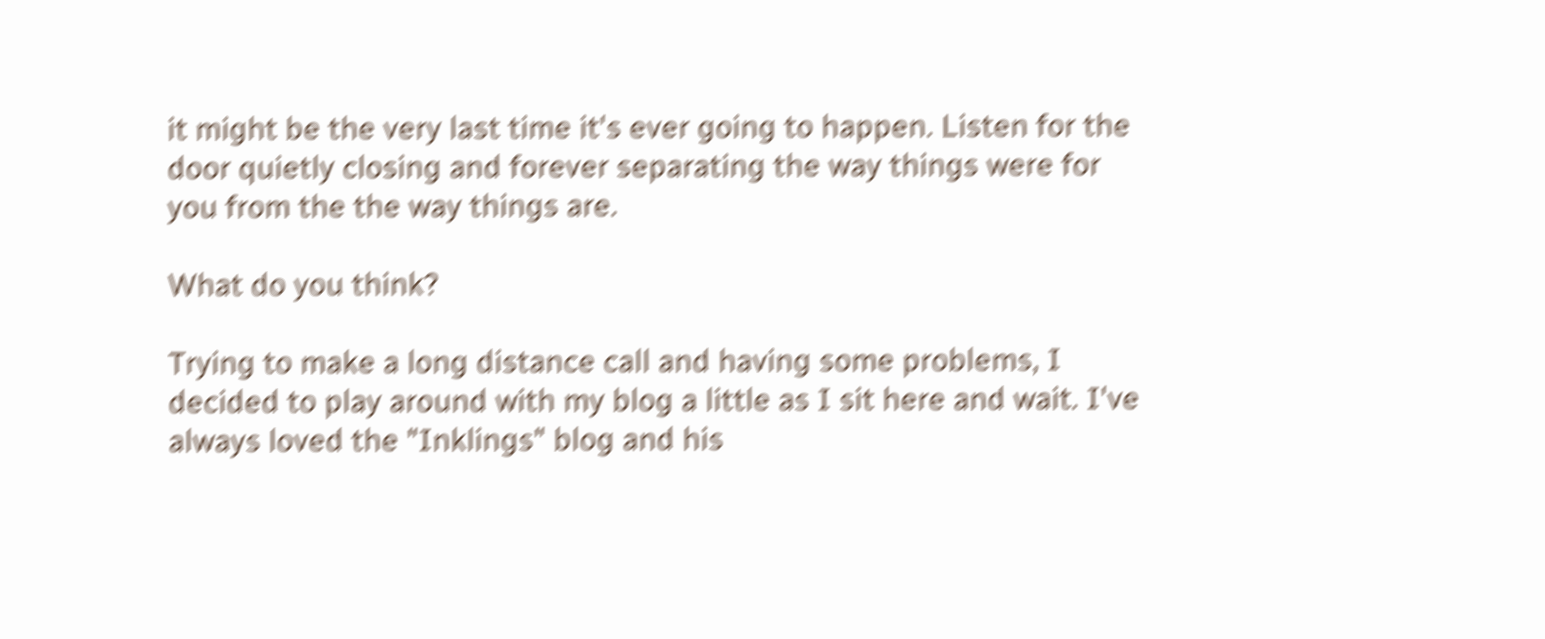it might be the very last time it's ever going to happen. Listen for the door quietly closing and forever separating the way things were for you from the the way things are.

What do you think?

Trying to make a long distance call and having some problems, I decided to play around with my blog a little as I sit here and wait. I've always loved the "Inklings" blog and his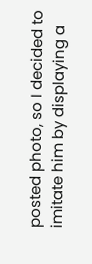posted photo, so I decided to imitate him by displaying a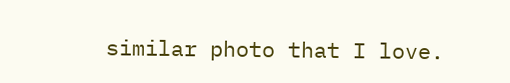similar photo that I love.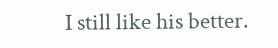I still like his better.